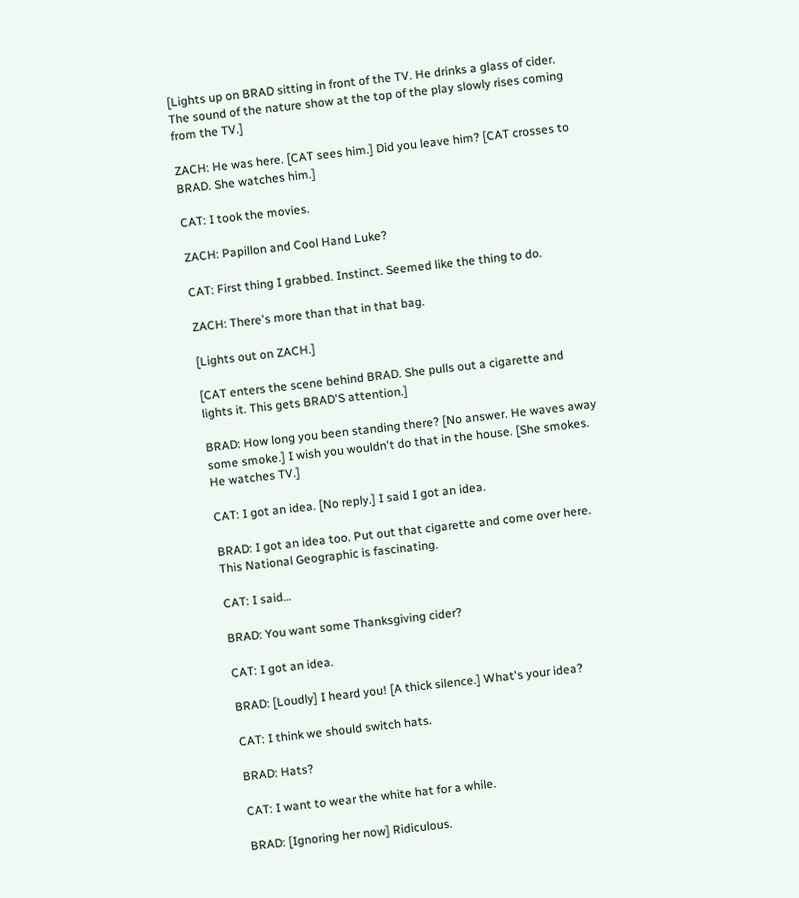[Lights up on BRAD sitting in front of the TV. He drinks a glass of cider. The sound of the nature show at the top of the play slowly rises coming from the TV.]

ZACH: He was here. [CAT sees him.] Did you leave him? [CAT crosses to BRAD. She watches him.]

CAT: I took the movies.

ZACH: Papillon and Cool Hand Luke?

CAT: First thing I grabbed. Instinct. Seemed like the thing to do.

ZACH: There's more than that in that bag.

[Lights out on ZACH.]

[CAT enters the scene behind BRAD. She pulls out a cigarette and lights it. This gets BRAD'S attention.]

BRAD: How long you been standing there? [No answer. He waves away some smoke.] I wish you wouldn't do that in the house. [She smokes. He watches TV.]

CAT: I got an idea. [No reply.] I said I got an idea.

BRAD: I got an idea too. Put out that cigarette and come over here. This National Geographic is fascinating.

CAT: I said…

BRAD: You want some Thanksgiving cider?

CAT: I got an idea.

BRAD: [Loudly] I heard you! [A thick silence.] What's your idea?

CAT: I think we should switch hats.

BRAD: Hats?

CAT: I want to wear the white hat for a while.

BRAD: [Ignoring her now] Ridiculous.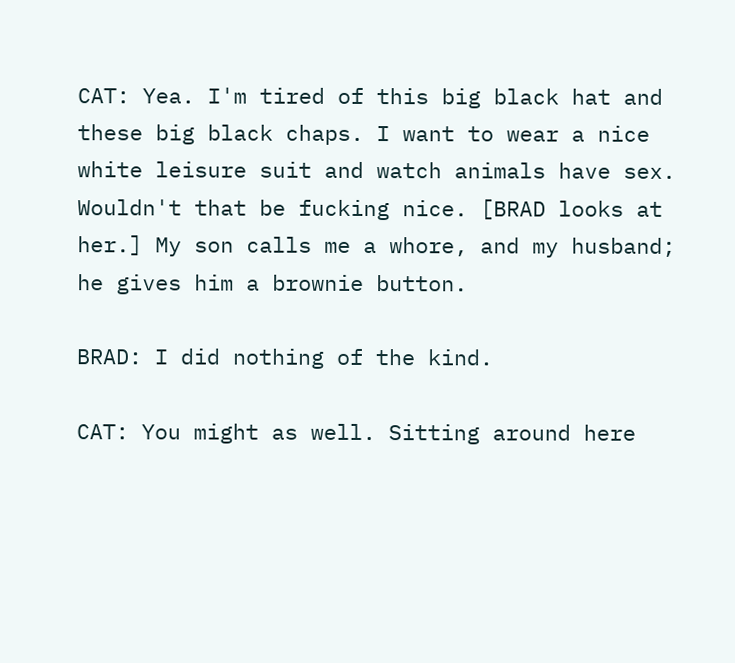CAT: Yea. I'm tired of this big black hat and these big black chaps. I want to wear a nice white leisure suit and watch animals have sex. Wouldn't that be fucking nice. [BRAD looks at her.] My son calls me a whore, and my husband; he gives him a brownie button.

BRAD: I did nothing of the kind.

CAT: You might as well. Sitting around here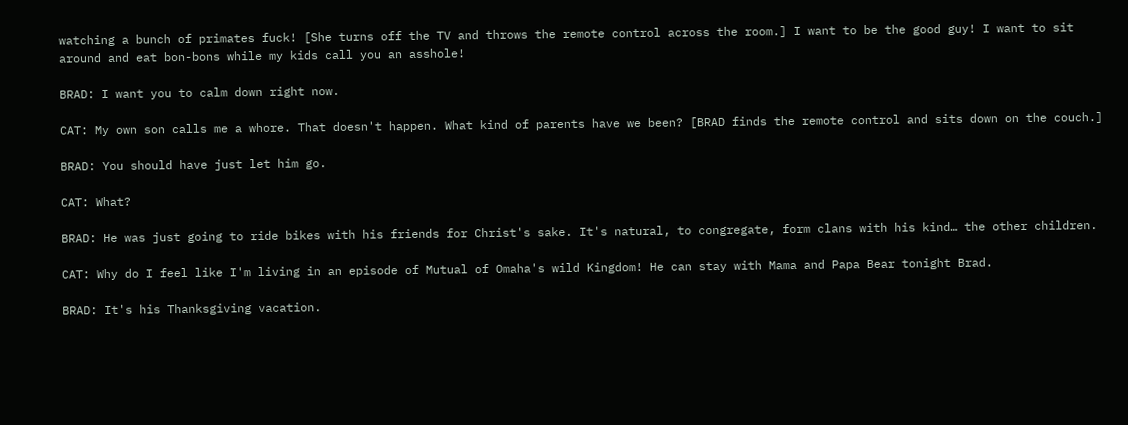watching a bunch of primates fuck! [She turns off the TV and throws the remote control across the room.] I want to be the good guy! I want to sit around and eat bon-bons while my kids call you an asshole!

BRAD: I want you to calm down right now.

CAT: My own son calls me a whore. That doesn't happen. What kind of parents have we been? [BRAD finds the remote control and sits down on the couch.]

BRAD: You should have just let him go.

CAT: What?

BRAD: He was just going to ride bikes with his friends for Christ's sake. It's natural, to congregate, form clans with his kind… the other children.

CAT: Why do I feel like I'm living in an episode of Mutual of Omaha's wild Kingdom! He can stay with Mama and Papa Bear tonight Brad.

BRAD: It's his Thanksgiving vacation.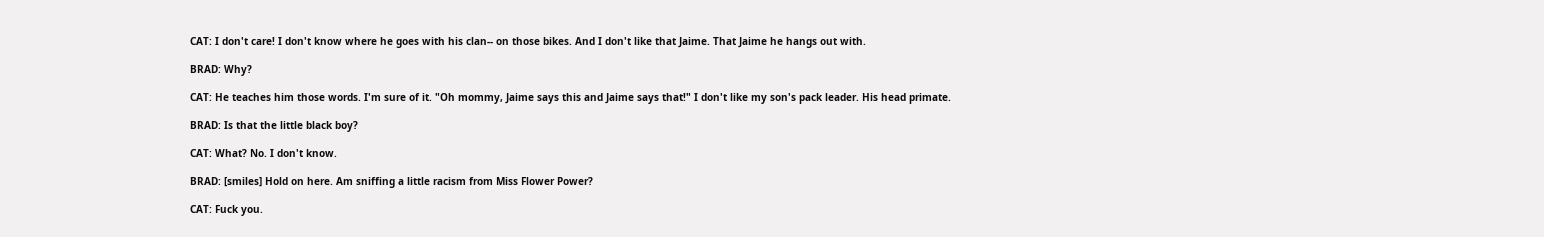CAT: I don't care! I don't know where he goes with his clan-- on those bikes. And I don't like that Jaime. That Jaime he hangs out with.

BRAD: Why?

CAT: He teaches him those words. I'm sure of it. "Oh mommy, Jaime says this and Jaime says that!" I don't like my son's pack leader. His head primate.

BRAD: Is that the little black boy?

CAT: What? No. I don't know.

BRAD: [smiles] Hold on here. Am sniffing a little racism from Miss Flower Power?

CAT: Fuck you.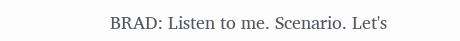BRAD: Listen to me. Scenario. Let's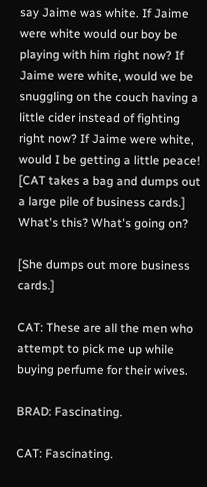say Jaime was white. If Jaime were white would our boy be playing with him right now? If Jaime were white, would we be snuggling on the couch having a little cider instead of fighting right now? If Jaime were white, would I be getting a little peace! [CAT takes a bag and dumps out a large pile of business cards.] What's this? What's going on?

[She dumps out more business cards.]

CAT: These are all the men who attempt to pick me up while buying perfume for their wives.

BRAD: Fascinating.

CAT: Fascinating.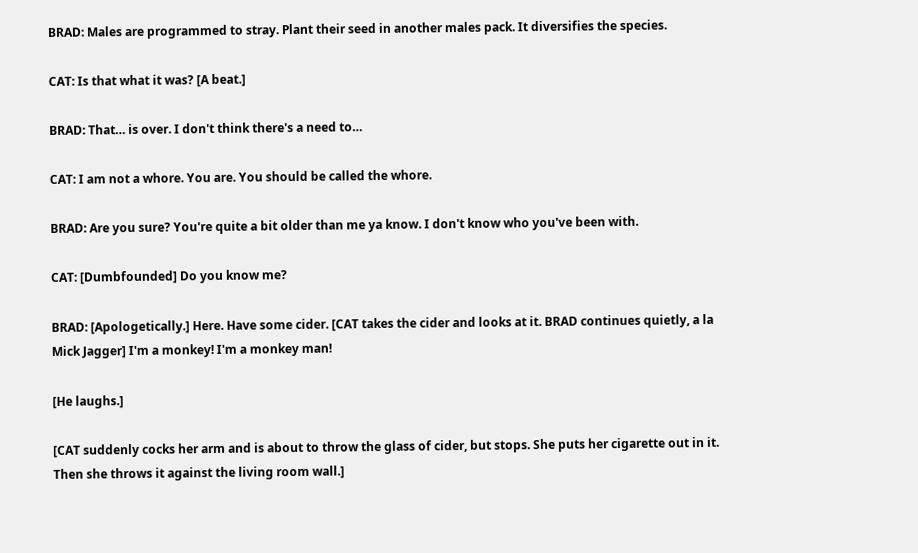BRAD: Males are programmed to stray. Plant their seed in another males pack. It diversifies the species.

CAT: Is that what it was? [A beat.]

BRAD: That… is over. I don't think there's a need to…

CAT: I am not a whore. You are. You should be called the whore.

BRAD: Are you sure? You're quite a bit older than me ya know. I don't know who you've been with.

CAT: [Dumbfounded] Do you know me?

BRAD: [Apologetically.] Here. Have some cider. [CAT takes the cider and looks at it. BRAD continues quietly, a la Mick Jagger] I'm a monkey! I'm a monkey man!

[He laughs.]

[CAT suddenly cocks her arm and is about to throw the glass of cider, but stops. She puts her cigarette out in it. Then she throws it against the living room wall.]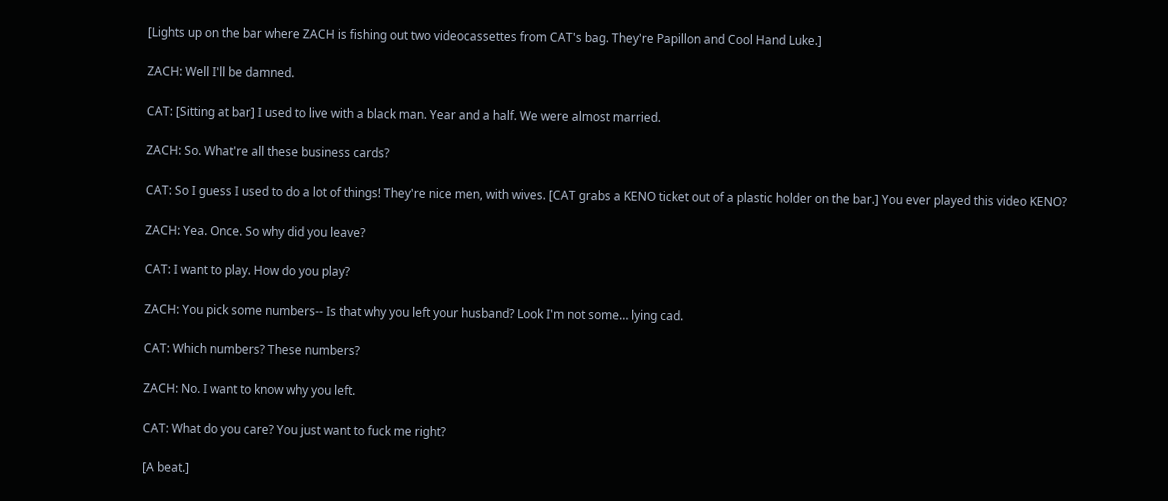[Lights up on the bar where ZACH is fishing out two videocassettes from CAT's bag. They're Papillon and Cool Hand Luke.]

ZACH: Well I'll be damned.

CAT: [Sitting at bar] I used to live with a black man. Year and a half. We were almost married.

ZACH: So. What're all these business cards?

CAT: So I guess I used to do a lot of things! They're nice men, with wives. [CAT grabs a KENO ticket out of a plastic holder on the bar.] You ever played this video KENO?

ZACH: Yea. Once. So why did you leave?

CAT: I want to play. How do you play?

ZACH: You pick some numbers-- Is that why you left your husband? Look I'm not some… lying cad.

CAT: Which numbers? These numbers?

ZACH: No. I want to know why you left.

CAT: What do you care? You just want to fuck me right?

[A beat.]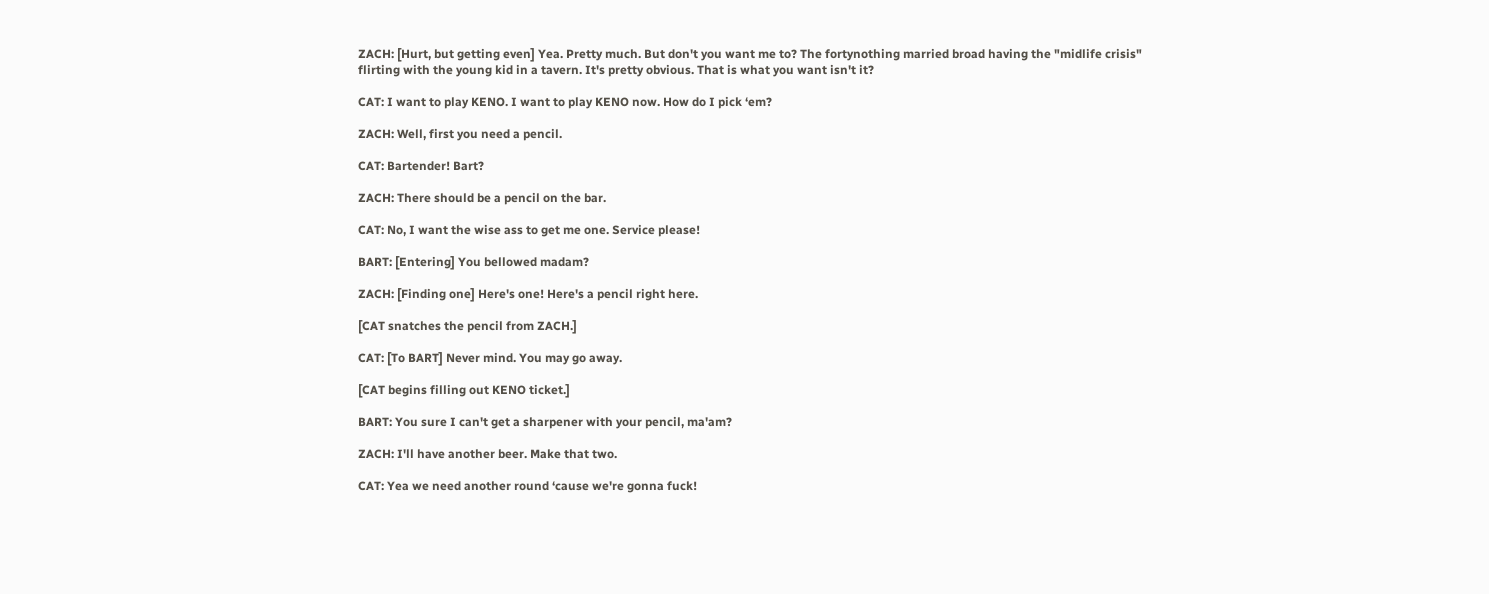ZACH: [Hurt, but getting even] Yea. Pretty much. But don't you want me to? The fortynothing married broad having the "midlife crisis" flirting with the young kid in a tavern. It's pretty obvious. That is what you want isn't it?

CAT: I want to play KENO. I want to play KENO now. How do I pick ‘em?

ZACH: Well, first you need a pencil.

CAT: Bartender! Bart?

ZACH: There should be a pencil on the bar.

CAT: No, I want the wise ass to get me one. Service please!

BART: [Entering] You bellowed madam?

ZACH: [Finding one] Here's one! Here's a pencil right here.

[CAT snatches the pencil from ZACH.]

CAT: [To BART] Never mind. You may go away.

[CAT begins filling out KENO ticket.]

BART: You sure I can't get a sharpener with your pencil, ma'am?

ZACH: I'll have another beer. Make that two.

CAT: Yea we need another round ‘cause we're gonna fuck!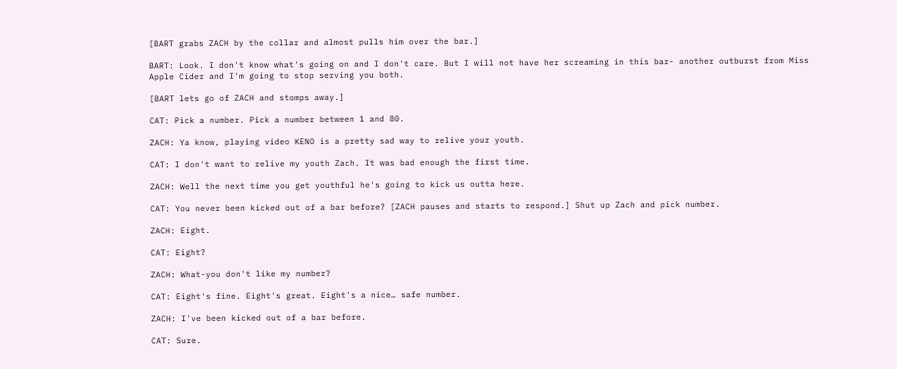[BART grabs ZACH by the collar and almost pulls him over the bar.]

BART: Look. I don't know what's going on and I don't care. But I will not have her screaming in this bar- another outburst from Miss Apple Cider and I'm going to stop serving you both.

[BART lets go of ZACH and stomps away.]

CAT: Pick a number. Pick a number between 1 and 80.

ZACH: Ya know, playing video KENO is a pretty sad way to relive your youth.

CAT: I don't want to relive my youth Zach. It was bad enough the first time.

ZACH: Well the next time you get youthful he's going to kick us outta here.

CAT: You never been kicked out of a bar before? [ZACH pauses and starts to respond.] Shut up Zach and pick number.

ZACH: Eight.

CAT: Eight?

ZACH: What-you don't like my number?

CAT: Eight's fine. Eight's great. Eight's a nice… safe number.

ZACH: I've been kicked out of a bar before.

CAT: Sure.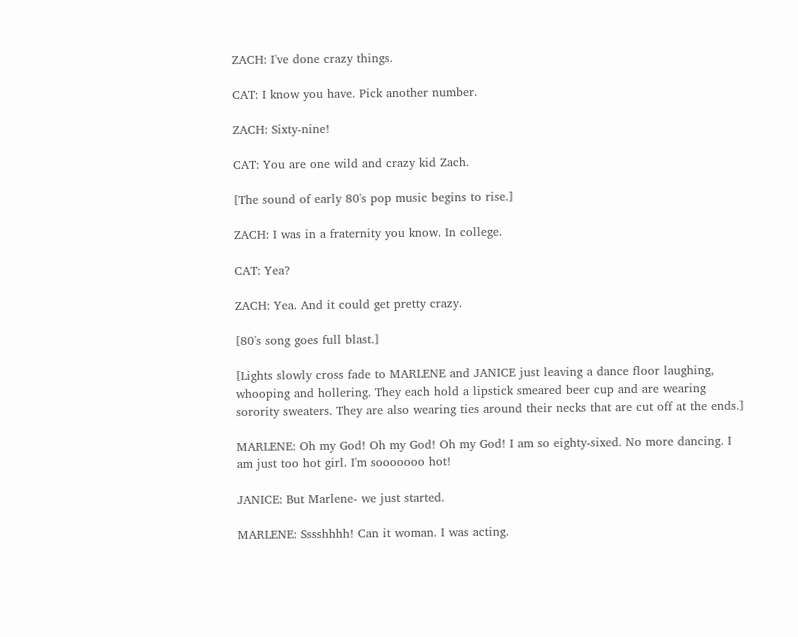ZACH: I've done crazy things.

CAT: I know you have. Pick another number.

ZACH: Sixty-nine!

CAT: You are one wild and crazy kid Zach.

[The sound of early 80's pop music begins to rise.]

ZACH: I was in a fraternity you know. In college.

CAT: Yea?

ZACH: Yea. And it could get pretty crazy.

[80's song goes full blast.]

[Lights slowly cross fade to MARLENE and JANICE just leaving a dance floor laughing, whooping and hollering. They each hold a lipstick smeared beer cup and are wearing sorority sweaters. They are also wearing ties around their necks that are cut off at the ends.]

MARLENE: Oh my God! Oh my God! Oh my God! I am so eighty-sixed. No more dancing. I am just too hot girl. I'm sooooooo hot!

JANICE: But Marlene- we just started.

MARLENE: Sssshhhh! Can it woman. I was acting.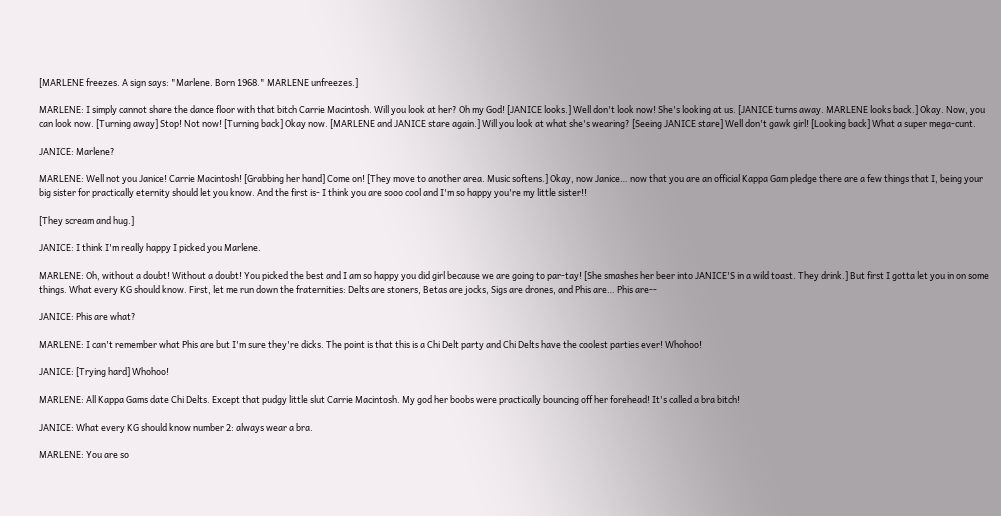[MARLENE freezes. A sign says: "Marlene. Born 1968." MARLENE unfreezes.]

MARLENE: I simply cannot share the dance floor with that bitch Carrie Macintosh. Will you look at her? Oh my God! [JANICE looks.] Well don't look now! She's looking at us. [JANICE turns away. MARLENE looks back.] Okay. Now, you can look now. [Turning away] Stop! Not now! [Turning back] Okay now. [MARLENE and JANICE stare again.] Will you look at what she's wearing? [Seeing JANICE stare] Well don't gawk girl! [Looking back] What a super mega-cunt.

JANICE: Marlene?

MARLENE: Well not you Janice! Carrie Macintosh! [Grabbing her hand] Come on! [They move to another area. Music softens.] Okay, now Janice… now that you are an official Kappa Gam pledge there are a few things that I, being your big sister for practically eternity should let you know. And the first is- I think you are sooo cool and I'm so happy you're my little sister!!

[They scream and hug.]

JANICE: I think I'm really happy I picked you Marlene.

MARLENE: Oh, without a doubt! Without a doubt! You picked the best and I am so happy you did girl because we are going to par-tay! [She smashes her beer into JANICE'S in a wild toast. They drink.] But first I gotta let you in on some things. What every KG should know. First, let me run down the fraternities: Delts are stoners, Betas are jocks, Sigs are drones, and Phis are… Phis are--

JANICE: Phis are what?

MARLENE: I can't remember what Phis are but I'm sure they're dicks. The point is that this is a Chi Delt party and Chi Delts have the coolest parties ever! Whohoo!

JANICE: [Trying hard] Whohoo!

MARLENE: All Kappa Gams date Chi Delts. Except that pudgy little slut Carrie Macintosh. My god her boobs were practically bouncing off her forehead! It's called a bra bitch!

JANICE: What every KG should know number 2: always wear a bra.

MARLENE: You are so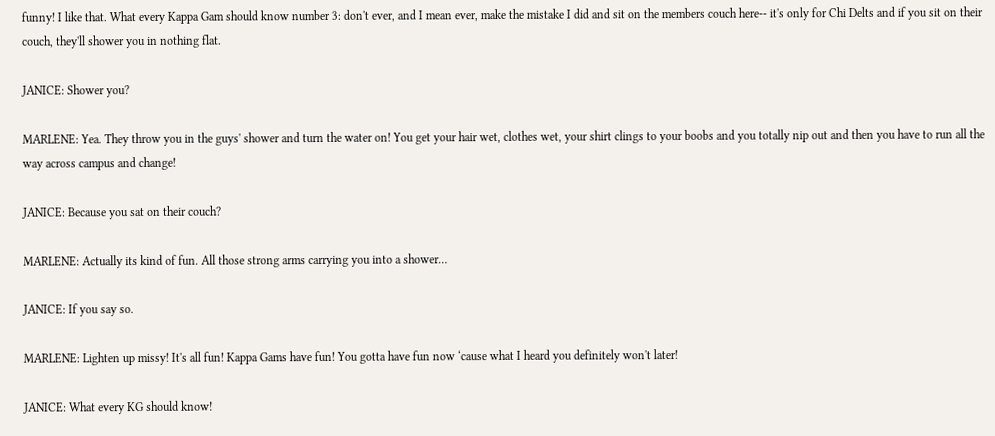funny! I like that. What every Kappa Gam should know number 3: don't ever, and I mean ever, make the mistake I did and sit on the members couch here-- it's only for Chi Delts and if you sit on their couch, they'll shower you in nothing flat.

JANICE: Shower you?

MARLENE: Yea. They throw you in the guys' shower and turn the water on! You get your hair wet, clothes wet, your shirt clings to your boobs and you totally nip out and then you have to run all the way across campus and change!

JANICE: Because you sat on their couch?

MARLENE: Actually its kind of fun. All those strong arms carrying you into a shower…

JANICE: If you say so.

MARLENE: Lighten up missy! It's all fun! Kappa Gams have fun! You gotta have fun now ‘cause what I heard you definitely won't later!

JANICE: What every KG should know!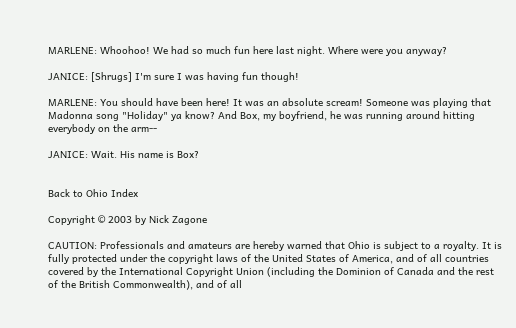MARLENE: Whoohoo! We had so much fun here last night. Where were you anyway?

JANICE: [Shrugs] I'm sure I was having fun though!

MARLENE: You should have been here! It was an absolute scream! Someone was playing that Madonna song "Holiday" ya know? And Box, my boyfriend, he was running around hitting everybody on the arm--

JANICE: Wait. His name is Box?


Back to Ohio Index

Copyright © 2003 by Nick Zagone

CAUTION: Professionals and amateurs are hereby warned that Ohio is subject to a royalty. It is fully protected under the copyright laws of the United States of America, and of all countries covered by the International Copyright Union (including the Dominion of Canada and the rest of the British Commonwealth), and of all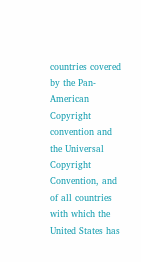countries covered by the Pan-American Copyright convention and the Universal Copyright Convention, and of all countries with which the United States has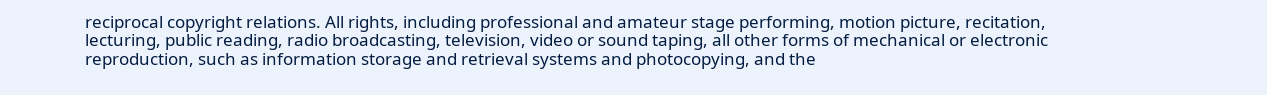reciprocal copyright relations. All rights, including professional and amateur stage performing, motion picture, recitation, lecturing, public reading, radio broadcasting, television, video or sound taping, all other forms of mechanical or electronic reproduction, such as information storage and retrieval systems and photocopying, and the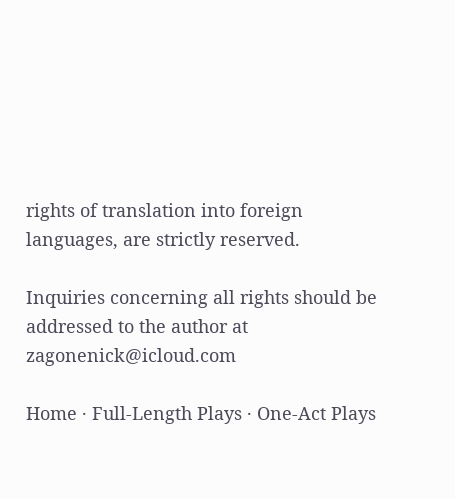rights of translation into foreign languages, are strictly reserved.

Inquiries concerning all rights should be addressed to the author at zagonenick@icloud.com

Home · Full-Length Plays · One-Act Plays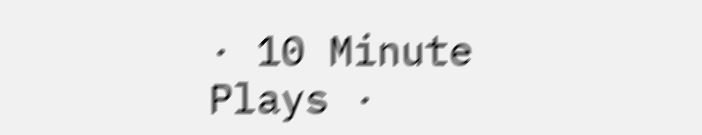· 10 Minute Plays ·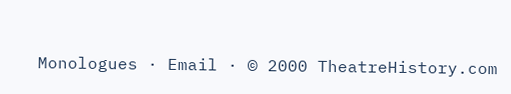Monologues · Email · © 2000 TheatreHistory.com